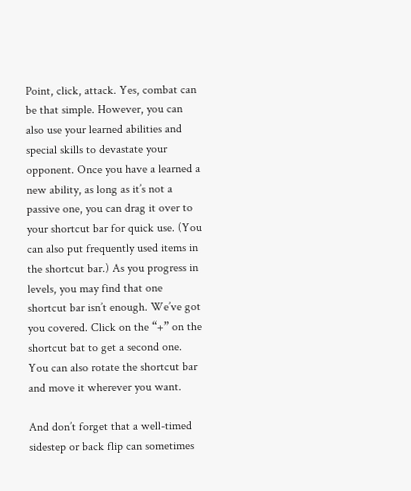Point, click, attack. Yes, combat can be that simple. However, you can also use your learned abilities and special skills to devastate your opponent. Once you have a learned a new ability, as long as it’s not a passive one, you can drag it over to your shortcut bar for quick use. (You can also put frequently used items in the shortcut bar.) As you progress in levels, you may find that one shortcut bar isn’t enough. We’ve got you covered. Click on the “+” on the shortcut bat to get a second one. You can also rotate the shortcut bar and move it wherever you want.

And don’t forget that a well-timed sidestep or back flip can sometimes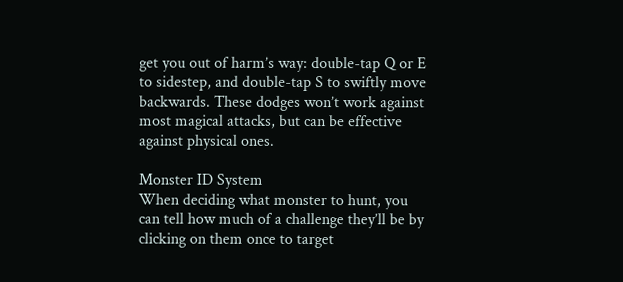get you out of harm’s way: double-tap Q or E to sidestep, and double-tap S to swiftly move backwards. These dodges won’t work against most magical attacks, but can be effective against physical ones.

Monster ID System
When deciding what monster to hunt, you can tell how much of a challenge they’ll be by clicking on them once to target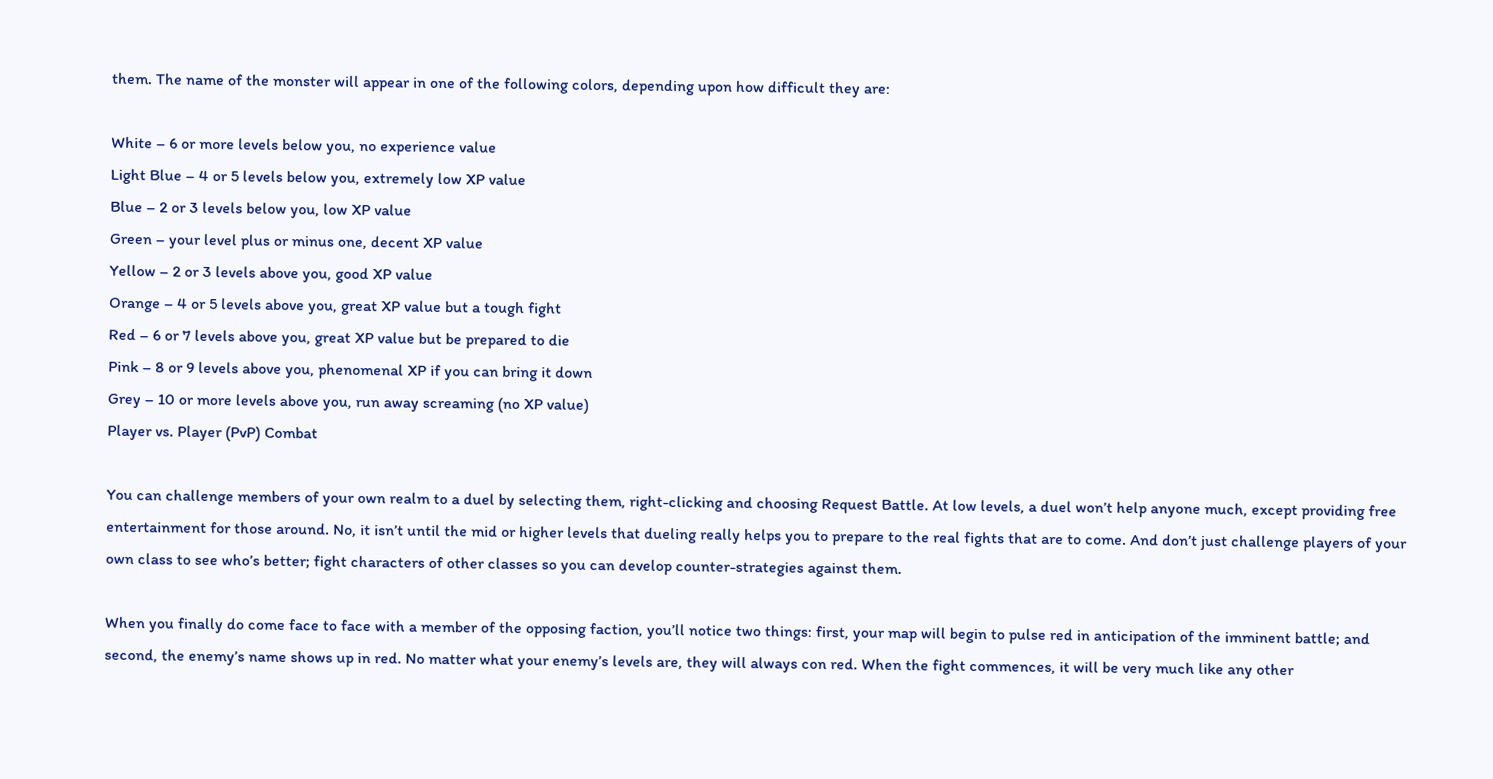them. The name of the monster will appear in one of the following colors, depending upon how difficult they are:

White – 6 or more levels below you, no experience value
Light Blue – 4 or 5 levels below you, extremely low XP value
Blue – 2 or 3 levels below you, low XP value
Green – your level plus or minus one, decent XP value
Yellow – 2 or 3 levels above you, good XP value
Orange – 4 or 5 levels above you, great XP value but a tough fight
Red – 6 or 7 levels above you, great XP value but be prepared to die
Pink – 8 or 9 levels above you, phenomenal XP if you can bring it down
Grey – 10 or more levels above you, run away screaming (no XP value)
Player vs. Player (PvP) Combat

You can challenge members of your own realm to a duel by selecting them, right-clicking and choosing Request Battle. At low levels, a duel won’t help anyone much, except providing free entertainment for those around. No, it isn’t until the mid or higher levels that dueling really helps you to prepare to the real fights that are to come. And don’t just challenge players of your own class to see who’s better; fight characters of other classes so you can develop counter-strategies against them.

When you finally do come face to face with a member of the opposing faction, you’ll notice two things: first, your map will begin to pulse red in anticipation of the imminent battle; and second, the enemy’s name shows up in red. No matter what your enemy’s levels are, they will always con red. When the fight commences, it will be very much like any other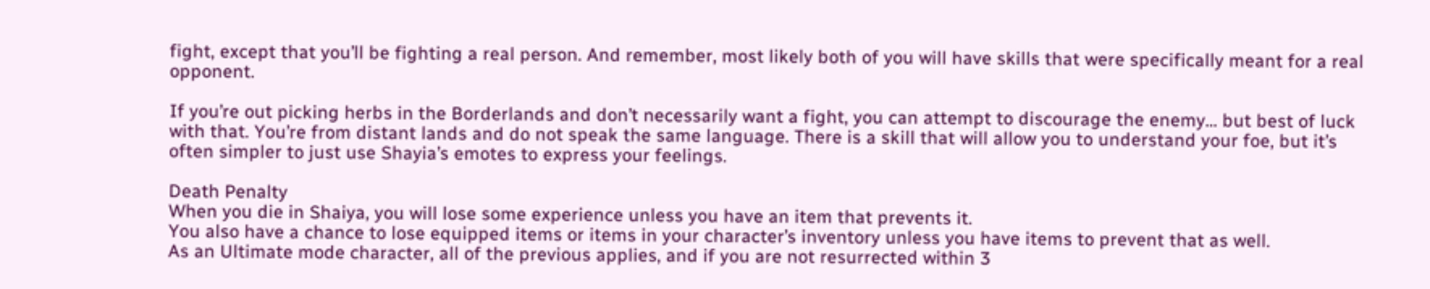fight, except that you’ll be fighting a real person. And remember, most likely both of you will have skills that were specifically meant for a real opponent.

If you’re out picking herbs in the Borderlands and don’t necessarily want a fight, you can attempt to discourage the enemy… but best of luck with that. You’re from distant lands and do not speak the same language. There is a skill that will allow you to understand your foe, but it’s often simpler to just use Shayia’s emotes to express your feelings.

Death Penalty
When you die in Shaiya, you will lose some experience unless you have an item that prevents it.
You also have a chance to lose equipped items or items in your character’s inventory unless you have items to prevent that as well.
As an Ultimate mode character, all of the previous applies, and if you are not resurrected within 3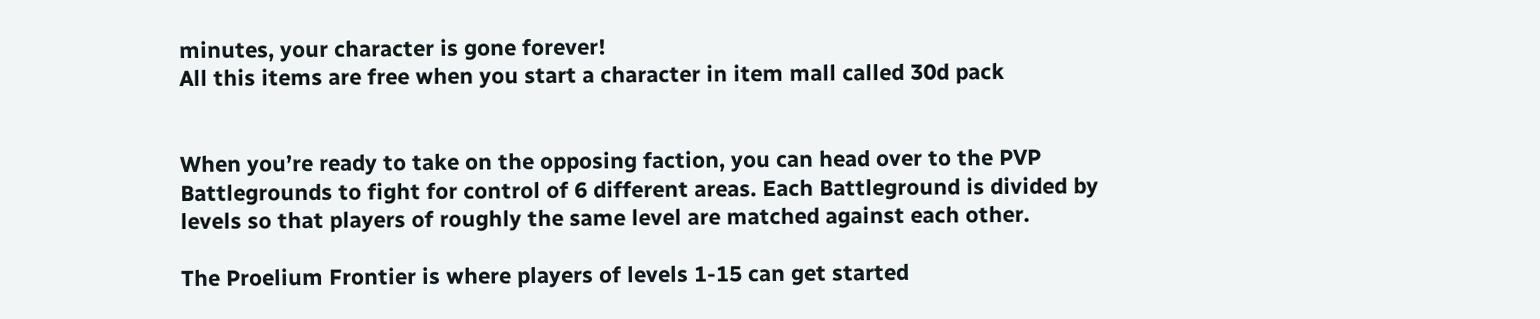minutes, your character is gone forever!
All this items are free when you start a character in item mall called 30d pack


When you’re ready to take on the opposing faction, you can head over to the PVP Battlegrounds to fight for control of 6 different areas. Each Battleground is divided by levels so that players of roughly the same level are matched against each other.

The Proelium Frontier is where players of levels 1-15 can get started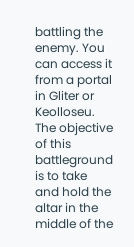battling the enemy. You can access it from a portal in Gliter or Keolloseu. The objective of this battleground is to take and hold the altar in the middle of the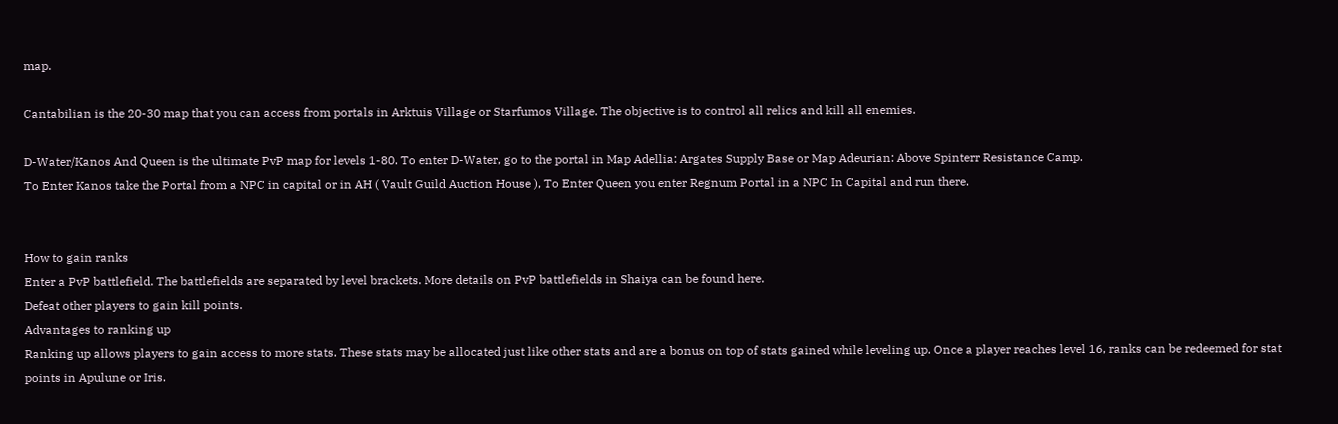map.

Cantabilian is the 20-30 map that you can access from portals in Arktuis Village or Starfumos Village. The objective is to control all relics and kill all enemies.

D-Water/Kanos And Queen is the ultimate PvP map for levels 1-80. To enter D-Water, go to the portal in Map Adellia: Argates Supply Base or Map Adeurian: Above Spinterr Resistance Camp.
To Enter Kanos take the Portal from a NPC in capital or in AH ( Vault Guild Auction House ), To Enter Queen you enter Regnum Portal in a NPC In Capital and run there.


How to gain ranks
Enter a PvP battlefield. The battlefields are separated by level brackets. More details on PvP battlefields in Shaiya can be found here.
Defeat other players to gain kill points.
Advantages to ranking up
Ranking up allows players to gain access to more stats. These stats may be allocated just like other stats and are a bonus on top of stats gained while leveling up. Once a player reaches level 16, ranks can be redeemed for stat points in Apulune or Iris.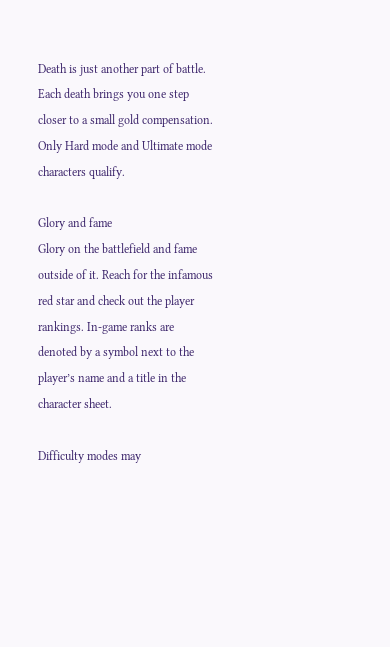Death is just another part of battle. Each death brings you one step closer to a small gold compensation. Only Hard mode and Ultimate mode characters qualify.

Glory and fame
Glory on the battlefield and fame outside of it. Reach for the infamous red star and check out the player rankings. In-game ranks are denoted by a symbol next to the player’s name and a title in the character sheet.

Difficulty modes may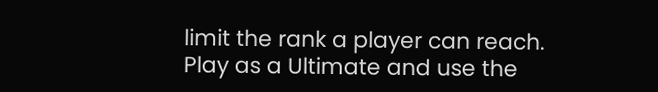limit the rank a player can reach.
Play as a Ultimate and use the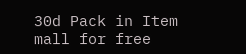30d Pack in Item mall for free